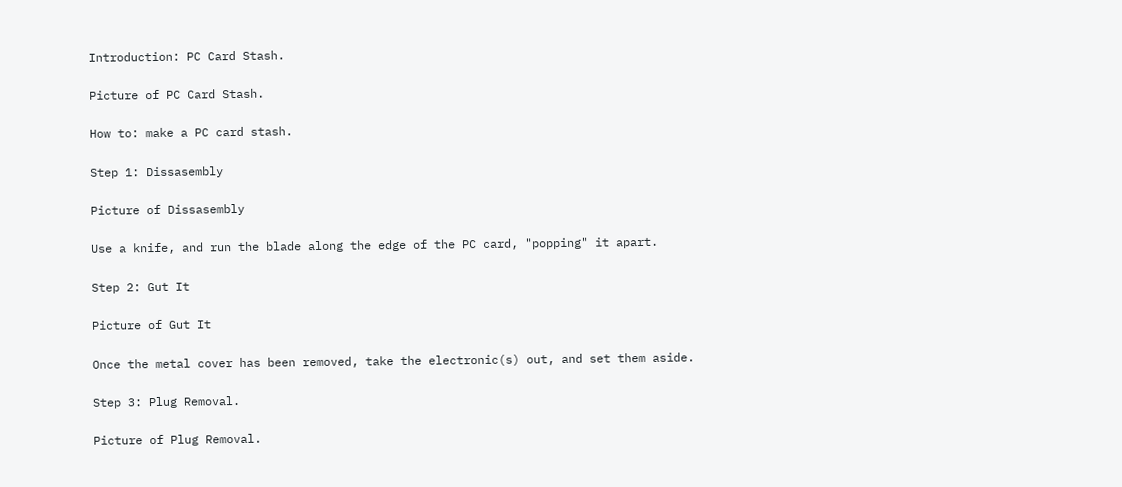Introduction: PC Card Stash.

Picture of PC Card Stash.

How to: make a PC card stash.

Step 1: Dissasembly

Picture of Dissasembly

Use a knife, and run the blade along the edge of the PC card, "popping" it apart.

Step 2: Gut It

Picture of Gut It

Once the metal cover has been removed, take the electronic(s) out, and set them aside.

Step 3: Plug Removal.

Picture of Plug Removal.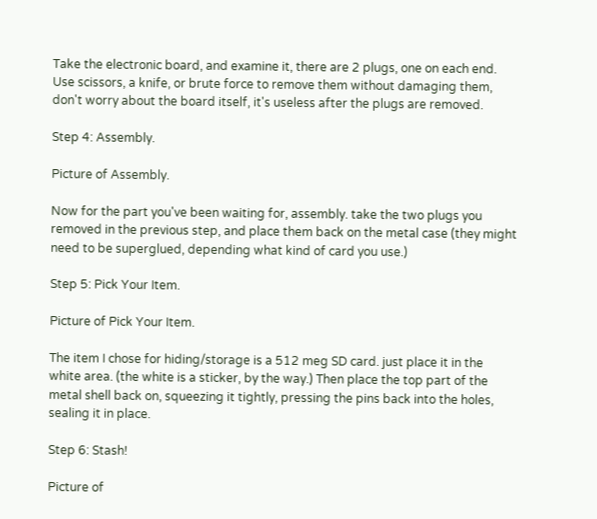Take the electronic board, and examine it, there are 2 plugs, one on each end. Use scissors, a knife, or brute force to remove them without damaging them, don't worry about the board itself, it's useless after the plugs are removed.

Step 4: Assembly.

Picture of Assembly.

Now for the part you've been waiting for, assembly. take the two plugs you removed in the previous step, and place them back on the metal case (they might need to be superglued, depending what kind of card you use.)

Step 5: Pick Your Item.

Picture of Pick Your Item.

The item I chose for hiding/storage is a 512 meg SD card. just place it in the white area. (the white is a sticker, by the way.) Then place the top part of the metal shell back on, squeezing it tightly, pressing the pins back into the holes, sealing it in place.

Step 6: Stash!

Picture of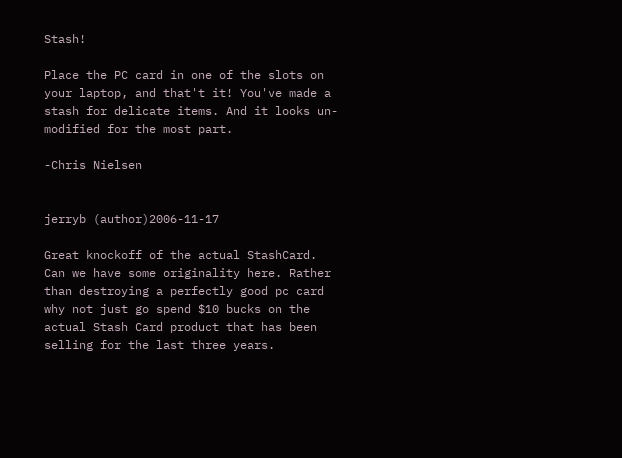Stash!

Place the PC card in one of the slots on your laptop, and that't it! You've made a stash for delicate items. And it looks un-modified for the most part.

-Chris Nielsen


jerryb (author)2006-11-17

Great knockoff of the actual StashCard. Can we have some originality here. Rather than destroying a perfectly good pc card why not just go spend $10 bucks on the actual Stash Card product that has been selling for the last three years.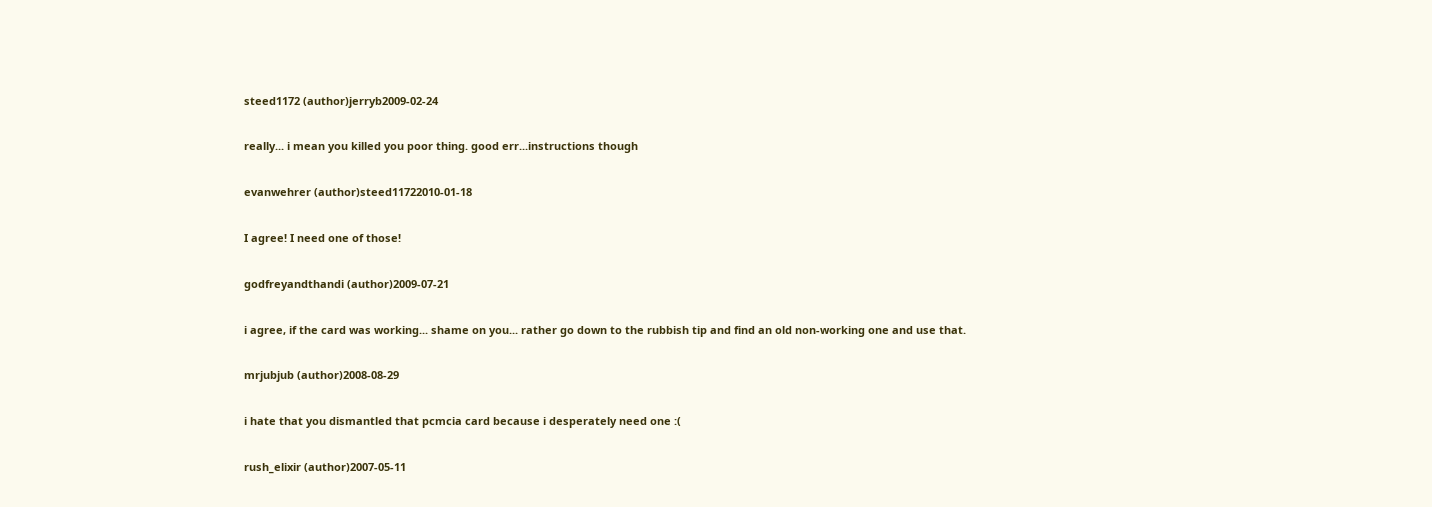steed1172 (author)jerryb2009-02-24

really... i mean you killed you poor thing. good err...instructions though

evanwehrer (author)steed11722010-01-18

I agree! I need one of those!

godfreyandthandi (author)2009-07-21

i agree, if the card was working... shame on you... rather go down to the rubbish tip and find an old non-working one and use that.

mrjubjub (author)2008-08-29

i hate that you dismantled that pcmcia card because i desperately need one :(

rush_elixir (author)2007-05-11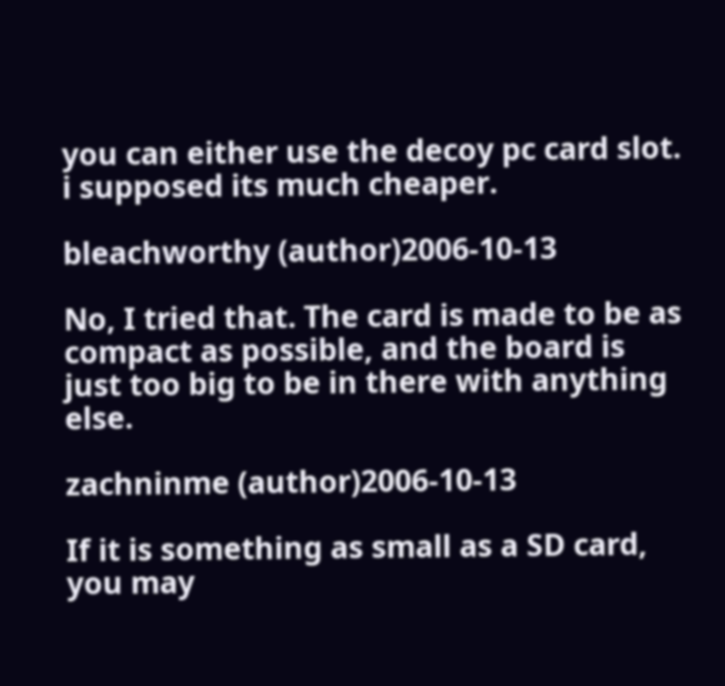you can either use the decoy pc card slot. i supposed its much cheaper.

bleachworthy (author)2006-10-13

No, I tried that. The card is made to be as compact as possible, and the board is just too big to be in there with anything else.

zachninme (author)2006-10-13

If it is something as small as a SD card, you may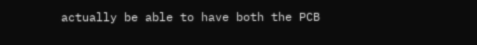actually be able to have both the PCB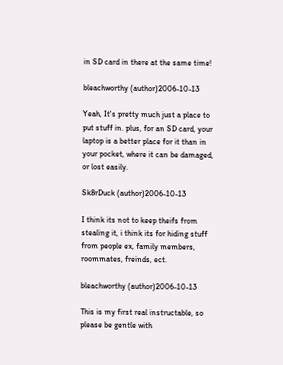in SD card in there at the same time!

bleachworthy (author)2006-10-13

Yeah, It's pretty much just a place to put stuff in. plus, for an SD card, your laptop is a better place for it than in your pocket, where it can be damaged, or lost easily.

Sk8rDuck (author)2006-10-13

I think its not to keep theifs from stealing it, i think its for hiding stuff from people ex, family members, roommates, freinds, ect.

bleachworthy (author)2006-10-13

This is my first real instructable, so please be gentle with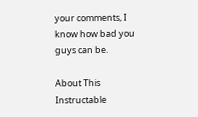your comments, I know how bad you guys can be.

About This Instructable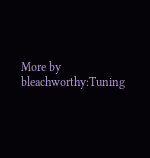More by bleachworthy:Tuning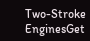Two-Stroke EnginesGet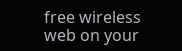free wireless web on your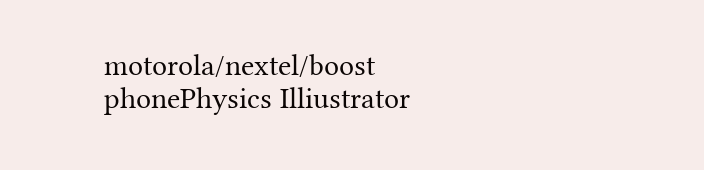motorola/nextel/boost phonePhysics Illiustrator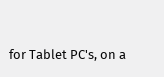for Tablet PC's, on a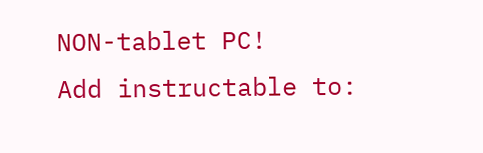NON-tablet PC!
Add instructable to: